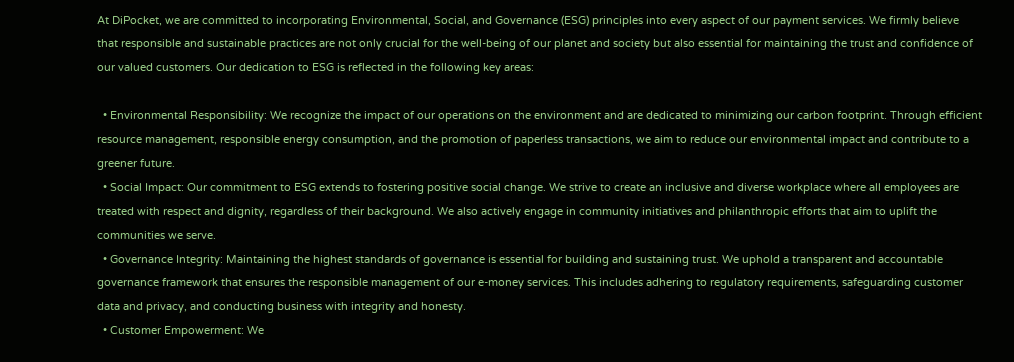At DiPocket, we are committed to incorporating Environmental, Social, and Governance (ESG) principles into every aspect of our payment services. We firmly believe that responsible and sustainable practices are not only crucial for the well-being of our planet and society but also essential for maintaining the trust and confidence of our valued customers. Our dedication to ESG is reflected in the following key areas:

  • Environmental Responsibility: We recognize the impact of our operations on the environment and are dedicated to minimizing our carbon footprint. Through efficient resource management, responsible energy consumption, and the promotion of paperless transactions, we aim to reduce our environmental impact and contribute to a greener future.
  • Social Impact: Our commitment to ESG extends to fostering positive social change. We strive to create an inclusive and diverse workplace where all employees are treated with respect and dignity, regardless of their background. We also actively engage in community initiatives and philanthropic efforts that aim to uplift the communities we serve.
  • Governance Integrity: Maintaining the highest standards of governance is essential for building and sustaining trust. We uphold a transparent and accountable governance framework that ensures the responsible management of our e-money services. This includes adhering to regulatory requirements, safeguarding customer data and privacy, and conducting business with integrity and honesty.
  • Customer Empowerment: We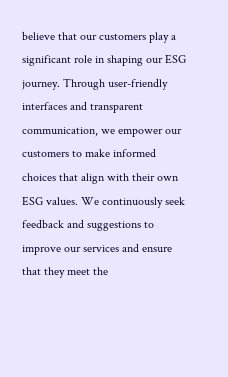believe that our customers play a significant role in shaping our ESG journey. Through user-friendly interfaces and transparent communication, we empower our customers to make informed choices that align with their own ESG values. We continuously seek feedback and suggestions to improve our services and ensure that they meet the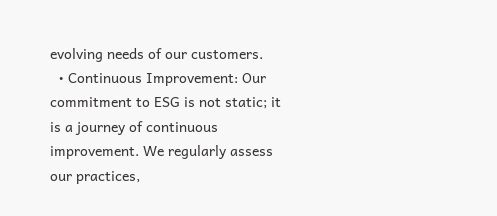evolving needs of our customers.
  • Continuous Improvement: Our commitment to ESG is not static; it is a journey of continuous improvement. We regularly assess our practices,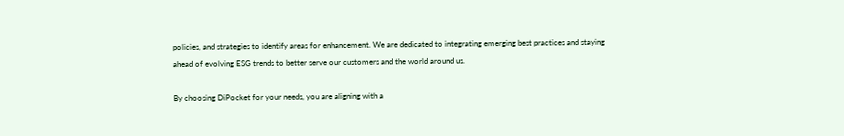policies, and strategies to identify areas for enhancement. We are dedicated to integrating emerging best practices and staying ahead of evolving ESG trends to better serve our customers and the world around us.

By choosing DiPocket for your needs, you are aligning with a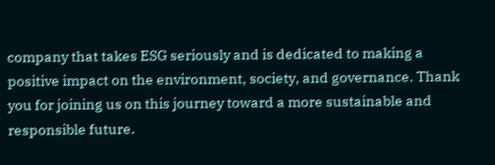company that takes ESG seriously and is dedicated to making a positive impact on the environment, society, and governance. Thank you for joining us on this journey toward a more sustainable and responsible future.